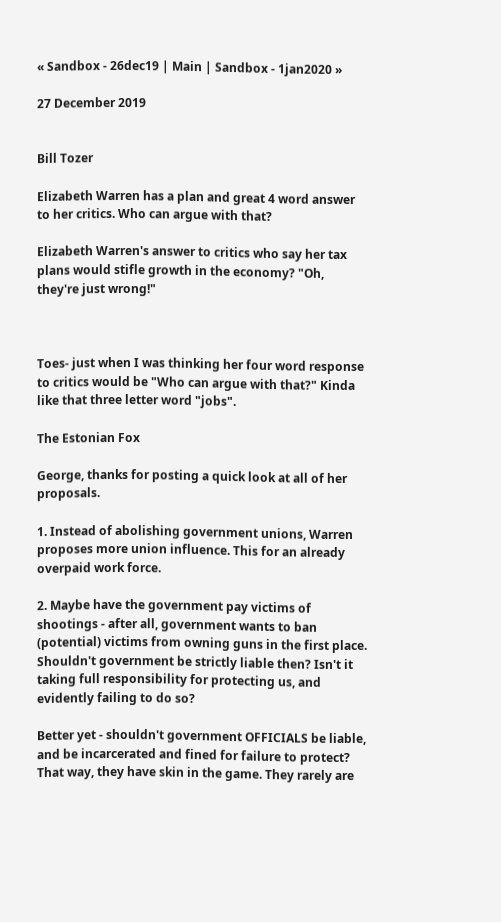« Sandbox - 26dec19 | Main | Sandbox - 1jan2020 »

27 December 2019


Bill Tozer

Elizabeth Warren has a plan and great 4 word answer to her critics. Who can argue with that?

Elizabeth Warren's answer to critics who say her tax plans would stifle growth in the economy? "Oh, they're just wrong!"



Toes- just when I was thinking her four word response to critics would be "Who can argue with that?" Kinda like that three letter word "jobs".

The Estonian Fox

George, thanks for posting a quick look at all of her proposals.

1. Instead of abolishing government unions, Warren proposes more union influence. This for an already overpaid work force.

2. Maybe have the government pay victims of shootings - after all, government wants to ban (potential) victims from owning guns in the first place. Shouldn't government be strictly liable then? Isn't it taking full responsibility for protecting us, and evidently failing to do so?

Better yet - shouldn't government OFFICIALS be liable, and be incarcerated and fined for failure to protect? That way, they have skin in the game. They rarely are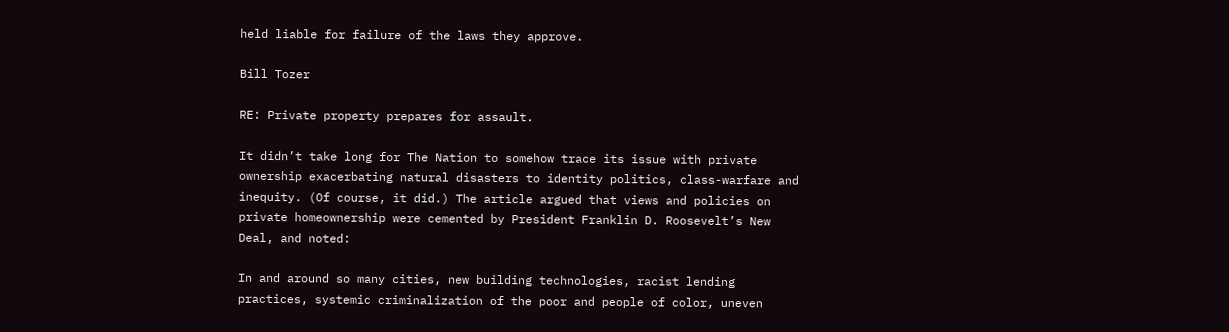held liable for failure of the laws they approve.

Bill Tozer

RE: Private property prepares for assault.

It didn’t take long for The Nation to somehow trace its issue with private ownership exacerbating natural disasters to identity politics, class-warfare and inequity. (Of course, it did.) The article argued that views and policies on private homeownership were cemented by President Franklin D. Roosevelt’s New Deal, and noted:

In and around so many cities, new building technologies, racist lending practices, systemic criminalization of the poor and people of color, uneven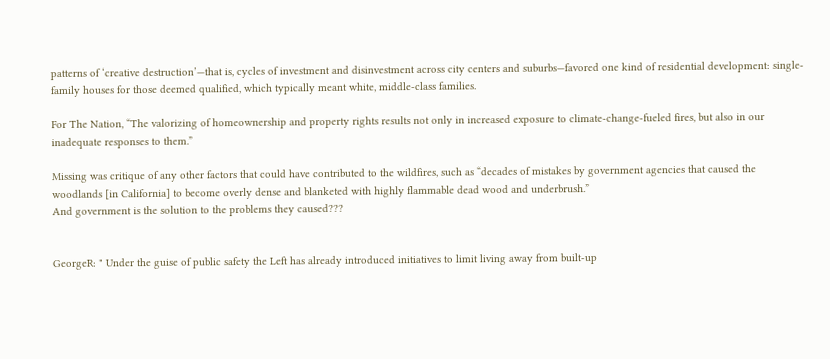patterns of ‘creative destruction’—that is, cycles of investment and disinvestment across city centers and suburbs—favored one kind of residential development: single-family houses for those deemed qualified, which typically meant white, middle-class families.

For The Nation, “The valorizing of homeownership and property rights results not only in increased exposure to climate-change-fueled fires, but also in our inadequate responses to them.”

Missing was critique of any other factors that could have contributed to the wildfires, such as “decades of mistakes by government agencies that caused the woodlands [in California] to become overly dense and blanketed with highly flammable dead wood and underbrush.”
And government is the solution to the problems they caused???


GeorgeR: " Under the guise of public safety the Left has already introduced initiatives to limit living away from built-up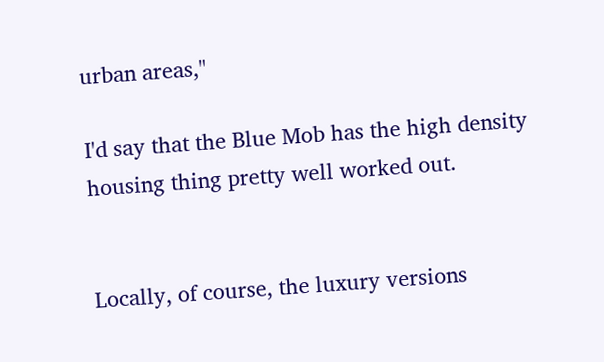urban areas,"

I'd say that the Blue Mob has the high density housing thing pretty well worked out.


Locally, of course, the luxury versions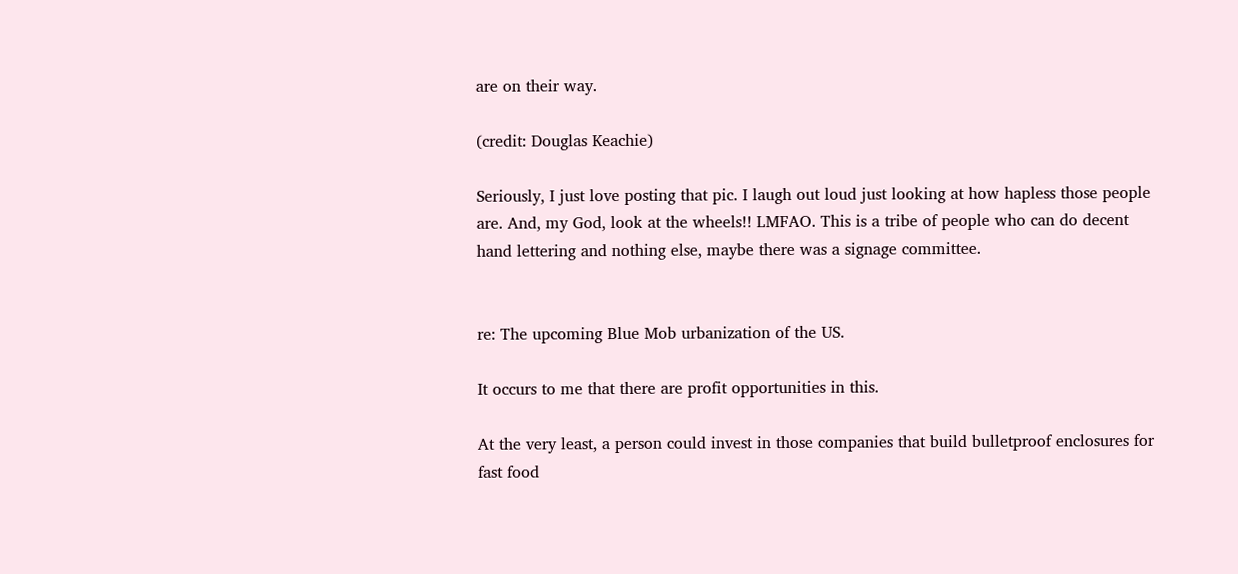are on their way.

(credit: Douglas Keachie)

Seriously, I just love posting that pic. I laugh out loud just looking at how hapless those people are. And, my God, look at the wheels!! LMFAO. This is a tribe of people who can do decent hand lettering and nothing else, maybe there was a signage committee.


re: The upcoming Blue Mob urbanization of the US.

It occurs to me that there are profit opportunities in this.

At the very least, a person could invest in those companies that build bulletproof enclosures for fast food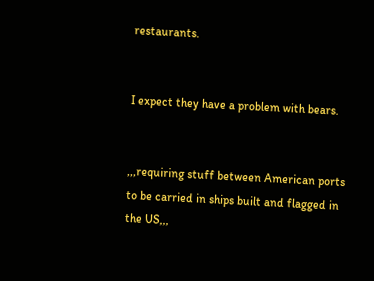restaurants.


I expect they have a problem with bears.


,,,requiring stuff between American ports to be carried in ships built and flagged in the US,,,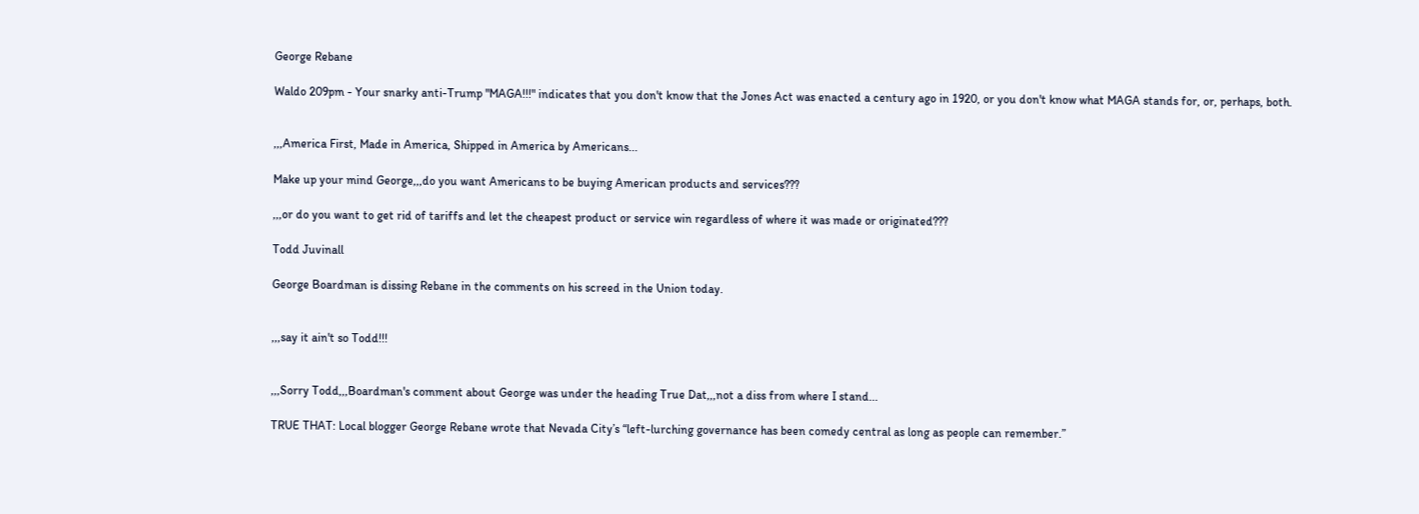George Rebane

Waldo 209pm - Your snarky anti-Trump "MAGA!!!" indicates that you don't know that the Jones Act was enacted a century ago in 1920, or you don't know what MAGA stands for, or, perhaps, both.


,,,America First, Made in America, Shipped in America by Americans...

Make up your mind George,,,do you want Americans to be buying American products and services???

,,,or do you want to get rid of tariffs and let the cheapest product or service win regardless of where it was made or originated???

Todd Juvinall

George Boardman is dissing Rebane in the comments on his screed in the Union today.


,,,say it ain't so Todd!!!


,,,Sorry Todd,,,Boardman's comment about George was under the heading True Dat,,,not a diss from where I stand...

TRUE THAT: Local blogger George Rebane wrote that Nevada City’s “left-lurching governance has been comedy central as long as people can remember.”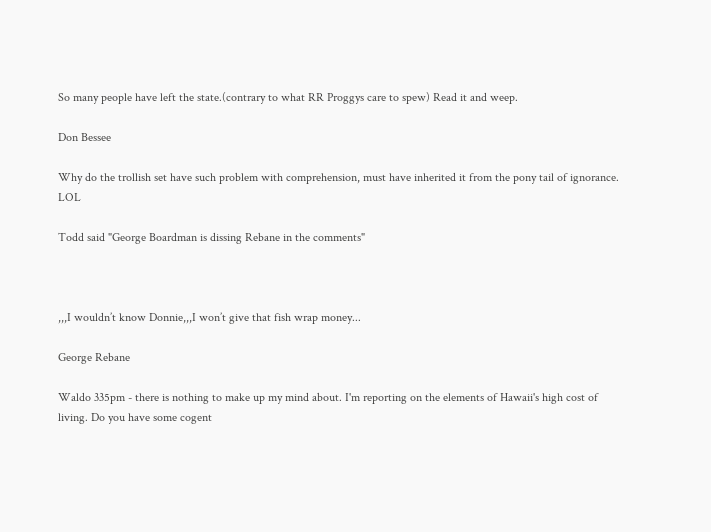So many people have left the state.(contrary to what RR Proggys care to spew) Read it and weep.

Don Bessee

Why do the trollish set have such problem with comprehension, must have inherited it from the pony tail of ignorance. LOL

Todd said "George Boardman is dissing Rebane in the comments"



,,,I wouldn’t know Donnie,,,I won’t give that fish wrap money...

George Rebane

Waldo 335pm - there is nothing to make up my mind about. I'm reporting on the elements of Hawaii's high cost of living. Do you have some cogent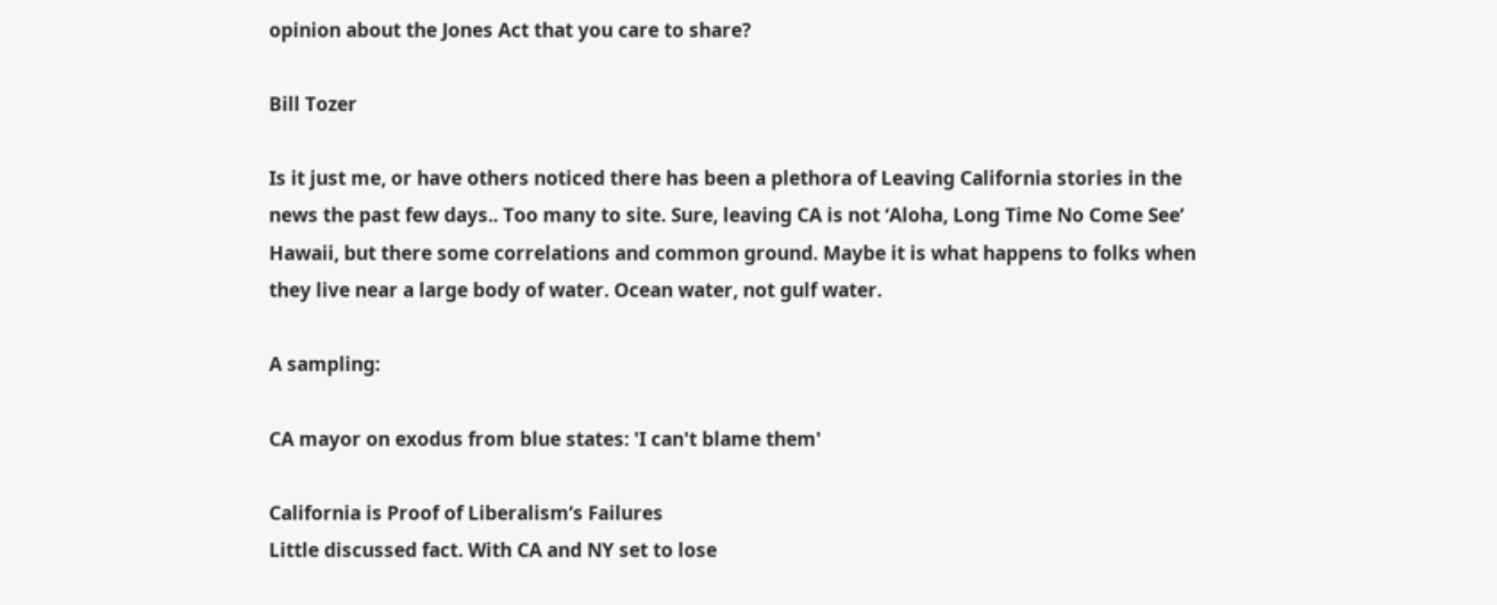opinion about the Jones Act that you care to share?

Bill Tozer

Is it just me, or have others noticed there has been a plethora of Leaving California stories in the news the past few days.. Too many to site. Sure, leaving CA is not ‘Aloha, Long Time No Come See’ Hawaii, but there some correlations and common ground. Maybe it is what happens to folks when they live near a large body of water. Ocean water, not gulf water.

A sampling:

CA mayor on exodus from blue states: 'I can't blame them'

California is Proof of Liberalism’s Failures
Little discussed fact. With CA and NY set to lose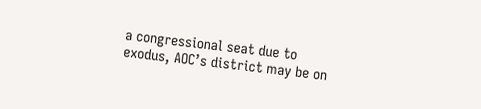a congressional seat due to exodus, AOC’s district may be on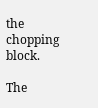the chopping block.

The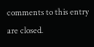comments to this entry are closed.